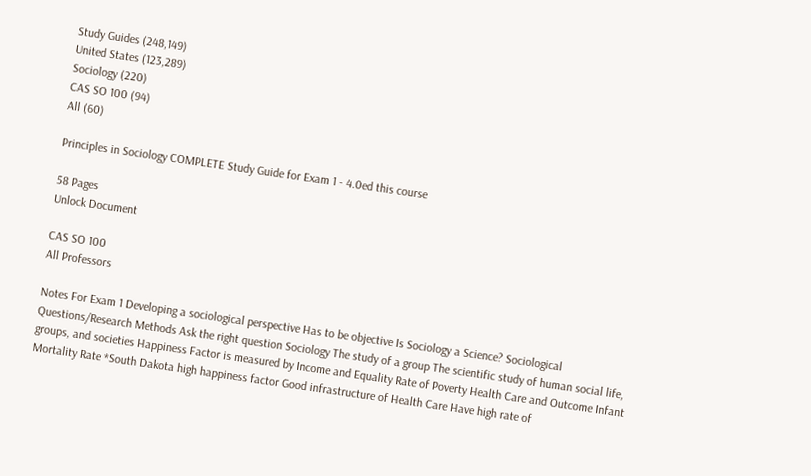Study Guides (248,149)
United States (123,289)
Sociology (220)
CAS SO 100 (94)
All (60)

Principles in Sociology COMPLETE Study Guide for Exam 1 - 4.0ed this course

58 Pages
Unlock Document

CAS SO 100
All Professors

Notes For Exam 1 Developing a sociological perspective Has to be objective Is Sociology a Science? Sociological Questions/Research Methods Ask the right question Sociology The study of a group The scientific study of human social life, groups, and societies Happiness Factor is measured by Income and Equality Rate of Poverty Health Care and Outcome Infant Mortality Rate *South Dakota high happiness factor Good infrastructure of Health Care Have high rate of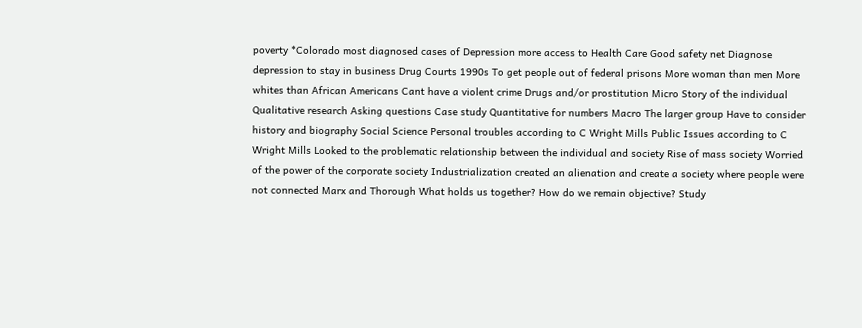poverty *Colorado most diagnosed cases of Depression more access to Health Care Good safety net Diagnose depression to stay in business Drug Courts 1990s To get people out of federal prisons More woman than men More whites than African Americans Cant have a violent crime Drugs and/or prostitution Micro Story of the individual Qualitative research Asking questions Case study Quantitative for numbers Macro The larger group Have to consider history and biography Social Science Personal troubles according to C Wright Mills Public Issues according to C Wright Mills Looked to the problematic relationship between the individual and society Rise of mass society Worried of the power of the corporate society Industrialization created an alienation and create a society where people were not connected Marx and Thorough What holds us together? How do we remain objective? Study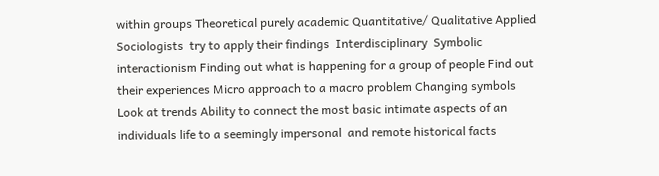within groups Theoretical purely academic Quantitative/ Qualitative Applied Sociologists  try to apply their findings  Interdisciplinary  Symbolic interactionism Finding out what is happening for a group of people Find out their experiences Micro approach to a macro problem Changing symbols Look at trends Ability to connect the most basic intimate aspects of an individuals life to a seemingly impersonal  and remote historical facts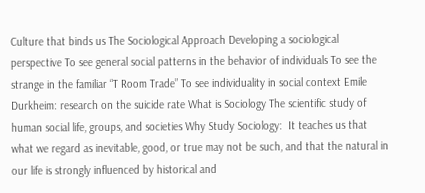Culture that binds us The Sociological Approach Developing a sociological perspective To see general social patterns in the behavior of individuals To see the strange in the familiar “T Room Trade” To see individuality in social context Emile Durkheim: research on the suicide rate What is Sociology The scientific study of human social life, groups, and societies Why Study Sociology:  It teaches us that what we regard as inevitable, good, or true may not be such, and that the natural in our life is strongly influenced by historical and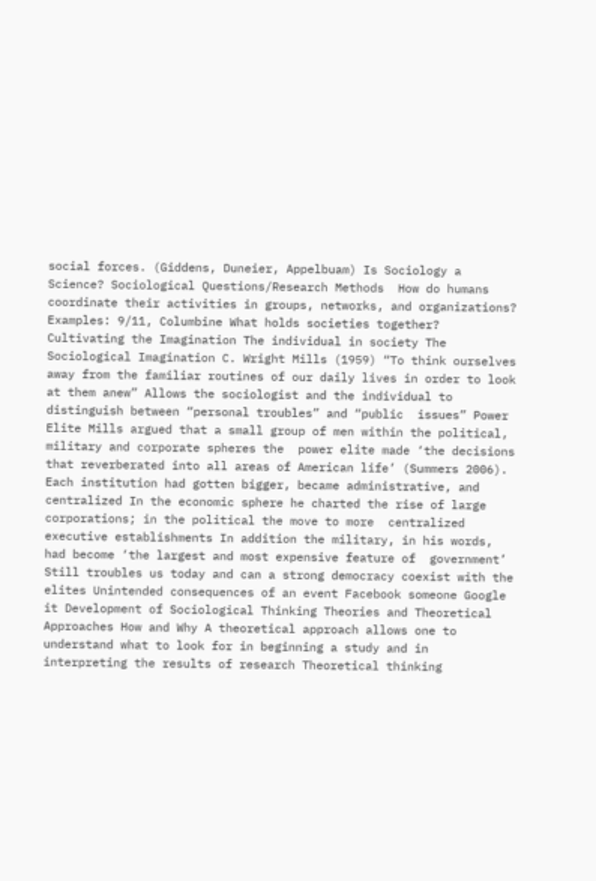social forces. (Giddens, Duneier, Appelbuam) Is Sociology a Science? Sociological Questions/Research Methods  How do humans coordinate their activities in groups, networks, and organizations? Examples: 9/11, Columbine What holds societies together? Cultivating the Imagination The individual in society The Sociological Imagination C. Wright Mills (1959) “To think ourselves away from the familiar routines of our daily lives in order to look at them anew” Allows the sociologist and the individual to distinguish between “personal troubles” and “public  issues” Power Elite Mills argued that a small group of men within the political, military and corporate spheres the  power elite made ‘the decisions that reverberated into all areas of American life’ (Summers 2006).  Each institution had gotten bigger, became administrative, and centralized In the economic sphere he charted the rise of large corporations; in the political the move to more  centralized executive establishments In addition the military, in his words, had become ‘the largest and most expensive feature of  government’ Still troubles us today and can a strong democracy coexist with the elites Unintended consequences of an event Facebook someone Google it Development of Sociological Thinking Theories and Theoretical Approaches How and Why A theoretical approach allows one to understand what to look for in beginning a study and in  interpreting the results of research Theoretical thinking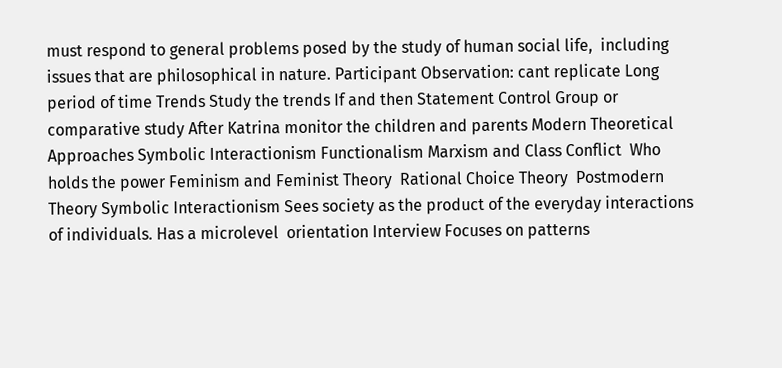must respond to general problems posed by the study of human social life,  including issues that are philosophical in nature. Participant Observation: cant replicate Long period of time Trends Study the trends If and then Statement Control Group or comparative study After Katrina monitor the children and parents Modern Theoretical Approaches Symbolic Interactionism Functionalism Marxism and Class Conflict  Who holds the power Feminism and Feminist Theory  Rational Choice Theory  Postmodern Theory Symbolic Interactionism Sees society as the product of the everyday interactions of individuals. Has a microlevel  orientation Interview Focuses on patterns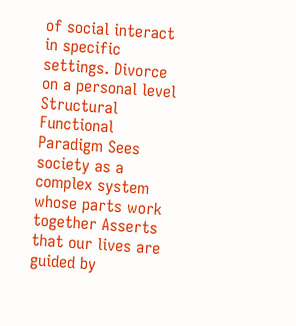of social interact in specific settings. Divorce on a personal level Structural Functional Paradigm Sees society as a complex system whose parts work together Asserts that our lives are guided by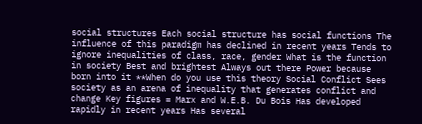social structures Each social structure has social functions The influence of this paradigm has declined in recent years Tends to ignore inequalities of class, race, gender What is the function in society Best and brightest Always out there Power because born into it **When do you use this theory Social Conflict Sees society as an arena of inequality that generates conflict and change Key figures = Marx and W.E.B. Du Bois Has developed rapidly in recent years Has several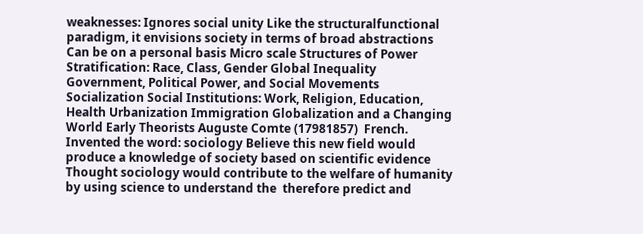weaknesses: Ignores social unity Like the structuralfunctional paradigm, it envisions society in terms of broad abstractions Can be on a personal basis Micro scale Structures of Power Stratification: Race, Class, Gender Global Inequality Government, Political Power, and Social Movements Socialization Social Institutions: Work, Religion, Education, Health Urbanization Immigration Globalization and a Changing World Early Theorists Auguste Comte (17981857)  French. Invented the word: sociology Believe this new field would produce a knowledge of society based on scientific evidence Thought sociology would contribute to the welfare of humanity by using science to understand the  therefore predict and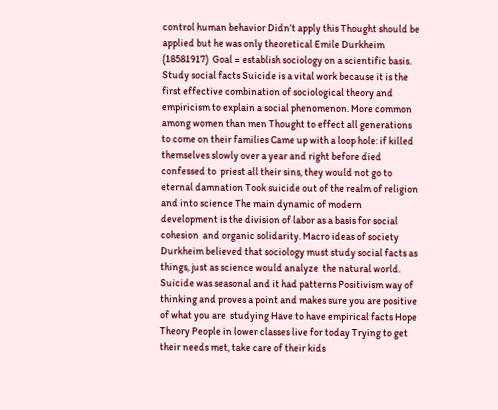control human behavior Didn’t apply this Thought should be applied but he was only theoretical Emile Durkheim (18581917)  Goal = establish sociology on a scientific basis. Study social facts Suicide is a vital work because it is the first effective combination of sociological theory and  empiricism to explain a social phenomenon. More common among women than men Thought to effect all generations to come on their families Came up with a loop hole: if killed themselves slowly over a year and right before died confessed to  priest all their sins, they would not go to eternal damnation Took suicide out of the realm of religion and into science The main dynamic of modern development is the division of labor as a basis for social cohesion  and organic solidarity. Macro ideas of society Durkheim believed that sociology must study social facts as things, just as science would analyze  the natural world. Suicide was seasonal and it had patterns Positivism way of thinking and proves a point and makes sure you are positive of what you are  studying Have to have empirical facts Hope Theory People in lower classes live for today Trying to get their needs met, take care of their kids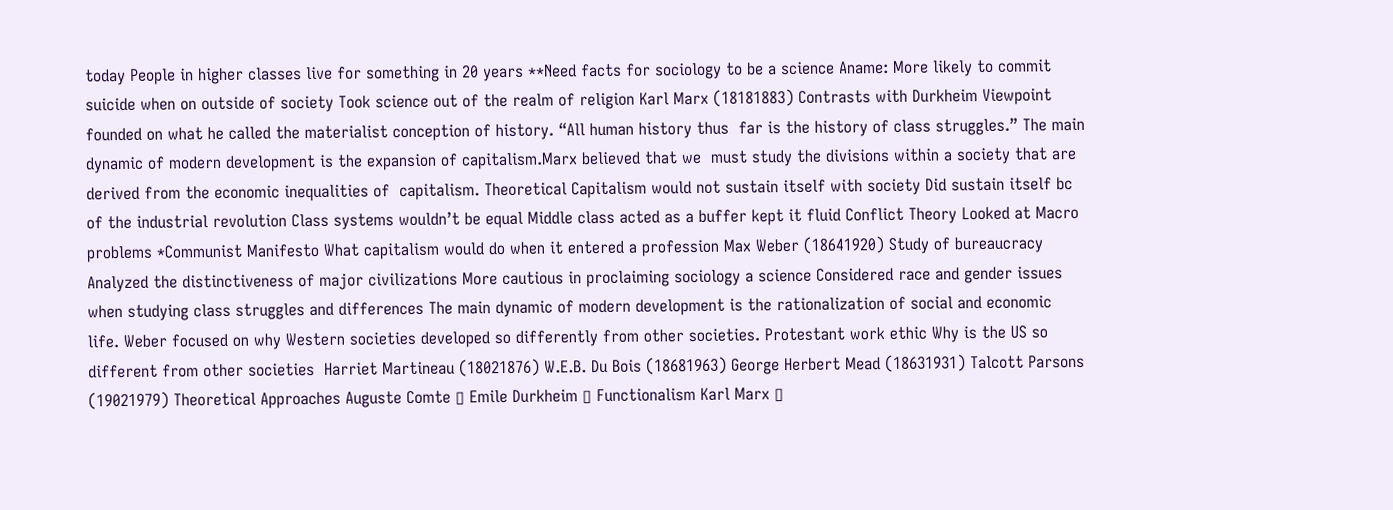today People in higher classes live for something in 20 years **Need facts for sociology to be a science Aname: More likely to commit suicide when on outside of society Took science out of the realm of religion Karl Marx (18181883) Contrasts with Durkheim Viewpoint founded on what he called the materialist conception of history. “All human history thus  far is the history of class struggles.” The main dynamic of modern development is the expansion of capitalism.Marx believed that we  must study the divisions within a society that are derived from the economic inequalities of  capitalism. Theoretical Capitalism would not sustain itself with society Did sustain itself bc of the industrial revolution Class systems wouldn’t be equal Middle class acted as a buffer kept it fluid Conflict Theory Looked at Macro problems *Communist Manifesto What capitalism would do when it entered a profession Max Weber (18641920) Study of bureaucracy Analyzed the distinctiveness of major civilizations More cautious in proclaiming sociology a science Considered race and gender issues when studying class struggles and differences The main dynamic of modern development is the rationalization of social and economic life. Weber focused on why Western societies developed so differently from other societies. Protestant work ethic Why is the US so different from other societies  Harriet Martineau (18021876) W.E.B. Du Bois (18681963) George Herbert Mead (18631931) Talcott Parsons (19021979) Theoretical Approaches Auguste Comte ▯ Emile Durkheim ▯ Functionalism Karl Marx ▯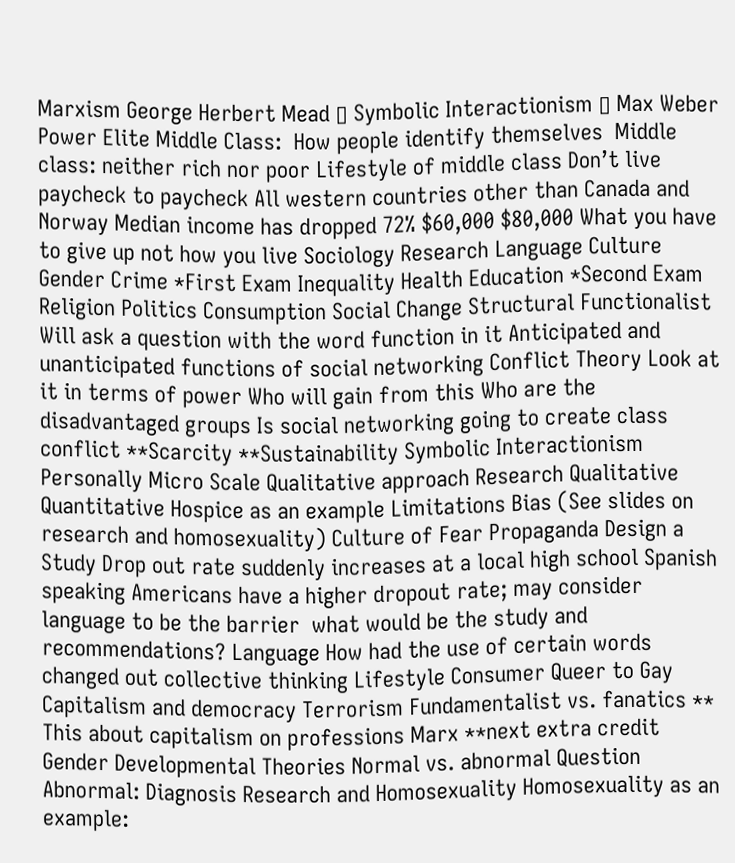Marxism George Herbert Mead ▯ Symbolic Interactionism ▯ Max Weber Power Elite Middle Class:  How people identify themselves  Middle class: neither rich nor poor Lifestyle of middle class Don’t live paycheck to paycheck All western countries other than Canada and Norway Median income has dropped 72% $60,000 $80,000 What you have to give up not how you live Sociology Research Language Culture Gender Crime *First Exam Inequality Health Education *Second Exam Religion Politics Consumption Social Change Structural Functionalist  Will ask a question with the word function in it Anticipated and unanticipated functions of social networking Conflict Theory Look at it in terms of power Who will gain from this Who are the disadvantaged groups Is social networking going to create class conflict **Scarcity **Sustainability Symbolic Interactionism Personally Micro Scale Qualitative approach Research Qualitative Quantitative Hospice as an example Limitations Bias (See slides on research and homosexuality) Culture of Fear Propaganda Design a Study Drop out rate suddenly increases at a local high school Spanish speaking Americans have a higher dropout rate; may consider language to be the barrier  what would be the study and recommendations? Language How had the use of certain words changed out collective thinking Lifestyle Consumer Queer to Gay Capitalism and democracy Terrorism Fundamentalist vs. fanatics ** This about capitalism on professions Marx **next extra credit Gender Developmental Theories Normal vs. abnormal Question Abnormal: Diagnosis Research and Homosexuality Homosexuality as an example: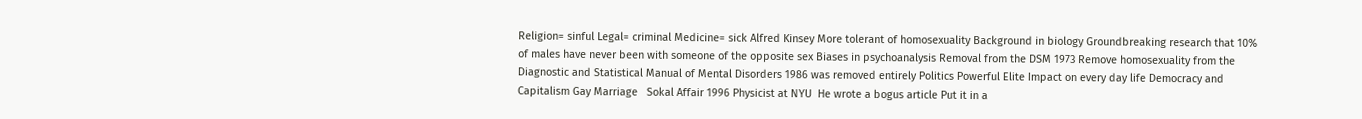Religion= sinful Legal= criminal Medicine= sick Alfred Kinsey More tolerant of homosexuality Background in biology Groundbreaking research that 10% of males have never been with someone of the opposite sex Biases in psychoanalysis Removal from the DSM 1973 Remove homosexuality from the Diagnostic and Statistical Manual of Mental Disorders 1986 was removed entirely Politics Powerful Elite Impact on every day life Democracy and Capitalism Gay Marriage   Sokal Affair 1996 Physicist at NYU  He wrote a bogus article Put it in a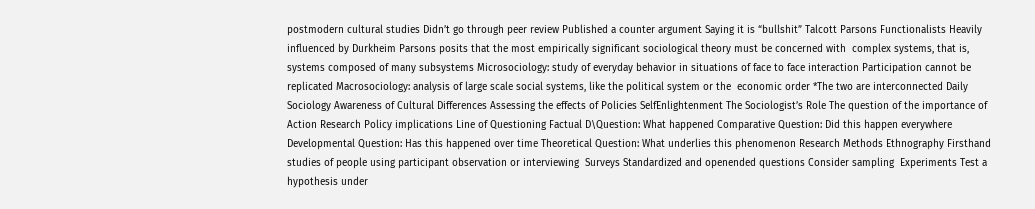postmodern cultural studies Didn’t go through peer review Published a counter argument Saying it is “bullshit” Talcott Parsons Functionalists Heavily influenced by Durkheim Parsons posits that the most empirically significant sociological theory must be concerned with  complex systems, that is, systems composed of many subsystems Microsociology: study of everyday behavior in situations of face to face interaction Participation cannot be replicated Macrosociology: analysis of large scale social systems, like the political system or the  economic order *The two are interconnected Daily Sociology Awareness of Cultural Differences Assessing the effects of Policies SelfEnlightenment The Sociologist’s Role The question of the importance of Action Research Policy implications Line of Questioning Factual D\Question: What happened Comparative Question: Did this happen everywhere Developmental Question: Has this happened over time Theoretical Question: What underlies this phenomenon Research Methods Ethnography Firsthand studies of people using participant observation or interviewing  Surveys Standardized and openended questions Consider sampling  Experiments Test a hypothesis under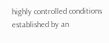highly controlled conditions established by an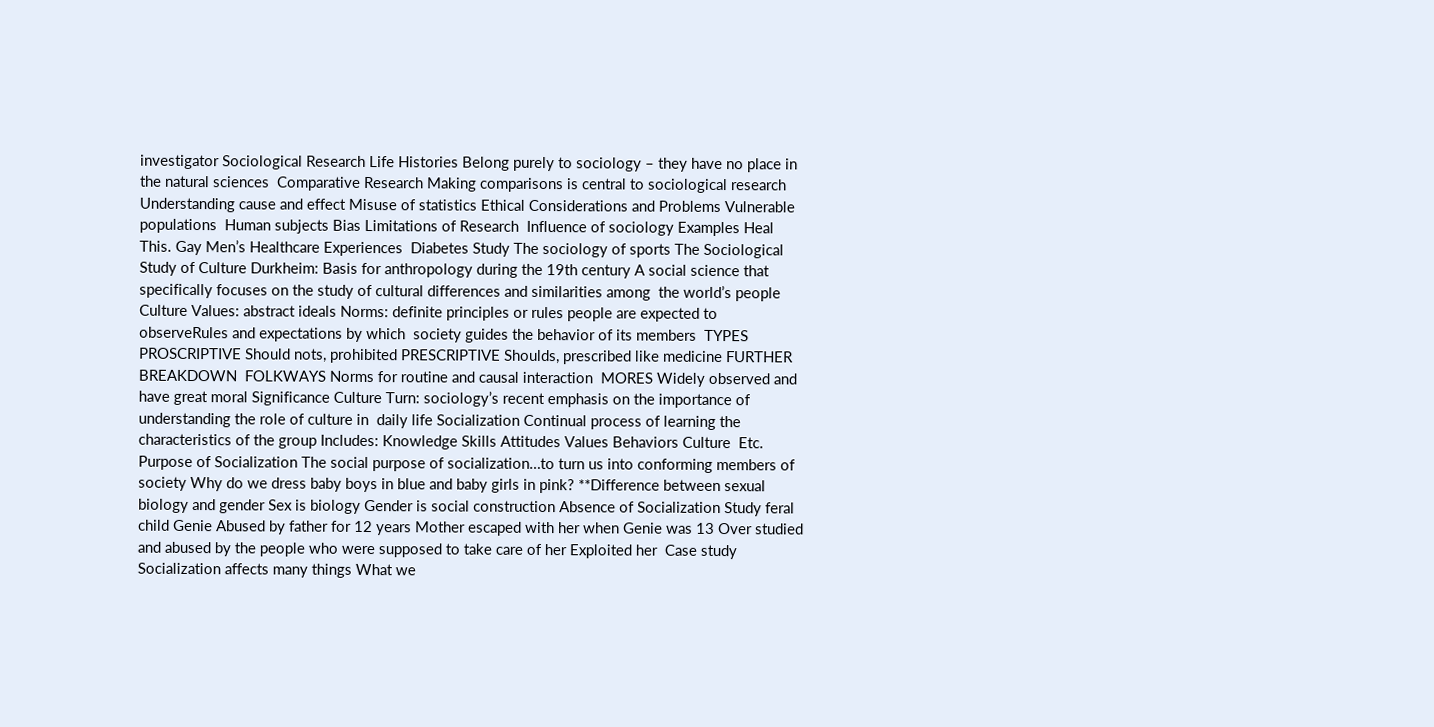investigator Sociological Research Life Histories Belong purely to sociology – they have no place in the natural sciences  Comparative Research Making comparisons is central to sociological research  Understanding cause and effect Misuse of statistics Ethical Considerations and Problems Vulnerable populations  Human subjects Bias Limitations of Research  Influence of sociology Examples Heal This. Gay Men’s Healthcare Experiences  Diabetes Study The sociology of sports The Sociological Study of Culture Durkheim: Basis for anthropology during the 19th century A social science that specifically focuses on the study of cultural differences and similarities among  the world’s people Culture Values: abstract ideals Norms: definite principles or rules people are expected to observeRules and expectations by which  society guides the behavior of its members  TYPES PROSCRIPTIVE Should nots, prohibited PRESCRIPTIVE Shoulds, prescribed like medicine FURTHER BREAKDOWN  FOLKWAYS Norms for routine and causal interaction  MORES Widely observed and have great moral Significance Culture Turn: sociology’s recent emphasis on the importance of understanding the role of culture in  daily life Socialization Continual process of learning the characteristics of the group Includes: Knowledge Skills Attitudes Values Behaviors Culture  Etc. Purpose of Socialization The social purpose of socialization…to turn us into conforming members of society Why do we dress baby boys in blue and baby girls in pink? **Difference between sexual biology and gender Sex is biology Gender is social construction Absence of Socialization Study feral child Genie Abused by father for 12 years Mother escaped with her when Genie was 13 Over studied and abused by the people who were supposed to take care of her Exploited her  Case study Socialization affects many things What we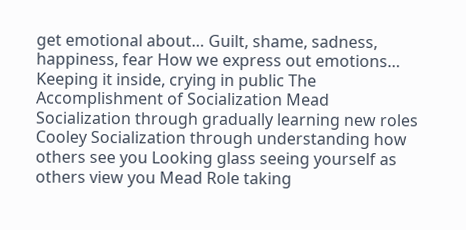get emotional about… Guilt, shame, sadness, happiness, fear How we express out emotions… Keeping it inside, crying in public The Accomplishment of Socialization Mead Socialization through gradually learning new roles Cooley Socialization through understanding how others see you Looking glass seeing yourself as others view you Mead Role taking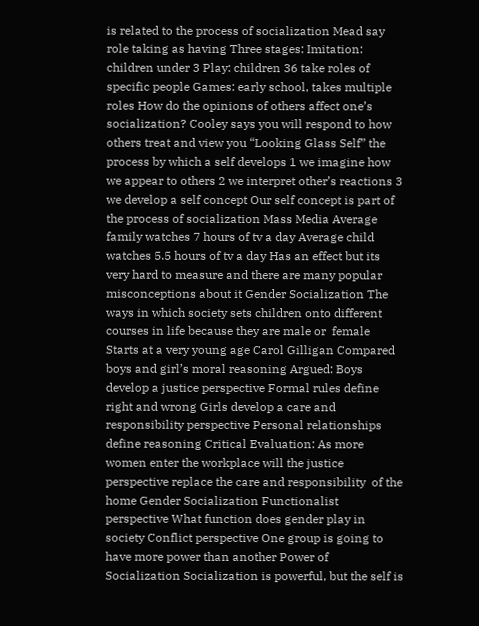is related to the process of socialization Mead say role taking as having Three stages: Imitation: children under 3 Play: children 36 take roles of specific people Games: early school, takes multiple roles How do the opinions of others affect one’s socialization? Cooley says you will respond to how others treat and view you “Looking Glass Self” the process by which a self develops 1 we imagine how we appear to others 2 we interpret other’s reactions 3 we develop a self concept Our self concept is part of the process of socialization Mass Media Average family watches 7 hours of tv a day Average child watches 5.5 hours of tv a day Has an effect but its very hard to measure and there are many popular misconceptions about it Gender Socialization The ways in which society sets children onto different courses in life because they are male or  female Starts at a very young age Carol Gilligan Compared boys and girl’s moral reasoning Argued: Boys develop a justice perspective Formal rules define right and wrong Girls develop a care and responsibility perspective Personal relationships define reasoning Critical Evaluation: As more women enter the workplace will the justice perspective replace the care and responsibility  of the home Gender Socialization Functionalist perspective What function does gender play in society Conflict perspective One group is going to have more power than another Power of Socialization Socialization is powerful, but the self is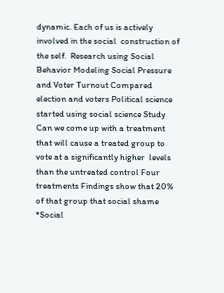dynamic. Each of us is actively involved in the social  construction of the self.  Research using Social Behavior Modeling Social Pressure and Voter Turnout Compared election and voters Political science started using social science Study Can we come up with a treatment that will cause a treated group to vote at a significantly higher  levels than the untreated control Four treatments Findings show that 20% of that group that social shame *Social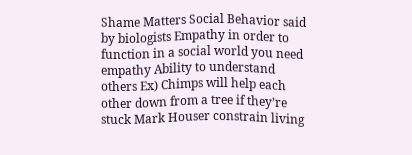Shame Matters Social Behavior said by biologists Empathy in order to function in a social world you need empathy Ability to understand others Ex) Chimps will help each other down from a tree if they’re stuck Mark Houser constrain living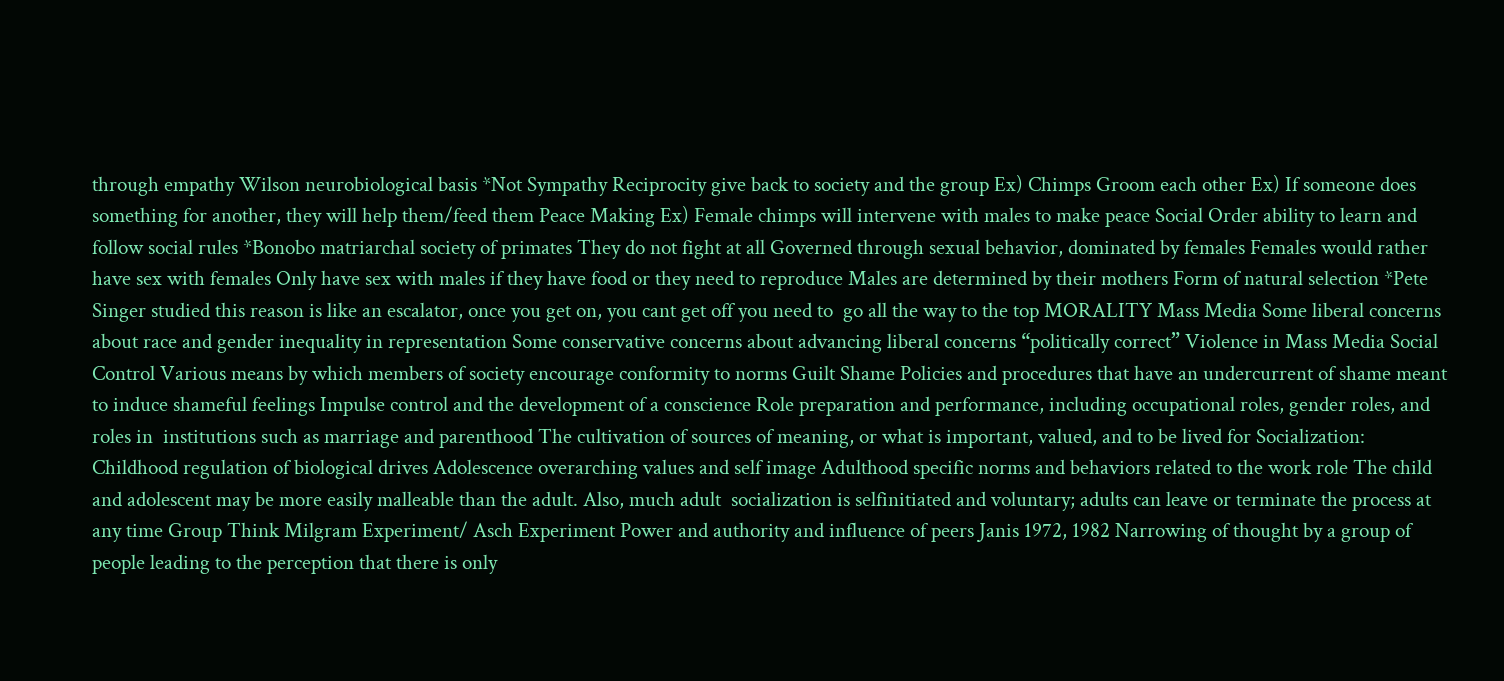through empathy Wilson neurobiological basis *Not Sympathy Reciprocity give back to society and the group Ex) Chimps Groom each other Ex) If someone does something for another, they will help them/feed them Peace Making Ex) Female chimps will intervene with males to make peace Social Order ability to learn and follow social rules *Bonobo matriarchal society of primates They do not fight at all Governed through sexual behavior, dominated by females Females would rather have sex with females Only have sex with males if they have food or they need to reproduce Males are determined by their mothers Form of natural selection *Pete Singer studied this reason is like an escalator, once you get on, you cant get off you need to  go all the way to the top MORALITY Mass Media Some liberal concerns about race and gender inequality in representation Some conservative concerns about advancing liberal concerns “politically correct” Violence in Mass Media Social Control Various means by which members of society encourage conformity to norms Guilt Shame Policies and procedures that have an undercurrent of shame meant to induce shameful feelings Impulse control and the development of a conscience Role preparation and performance, including occupational roles, gender roles, and roles in  institutions such as marriage and parenthood The cultivation of sources of meaning, or what is important, valued, and to be lived for Socialization: Childhood regulation of biological drives Adolescence overarching values and self image Adulthood specific norms and behaviors related to the work role The child and adolescent may be more easily malleable than the adult. Also, much adult  socialization is selfinitiated and voluntary; adults can leave or terminate the process at any time Group Think Milgram Experiment/ Asch Experiment Power and authority and influence of peers Janis 1972, 1982 Narrowing of thought by a group of people leading to the perception that there is only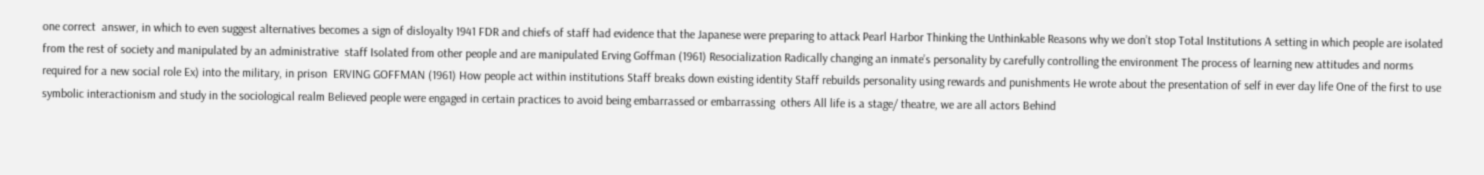one correct  answer, in which to even suggest alternatives becomes a sign of disloyalty 1941 FDR and chiefs of staff had evidence that the Japanese were preparing to attack Pearl Harbor Thinking the Unthinkable Reasons why we don’t stop Total Institutions A setting in which people are isolated from the rest of society and manipulated by an administrative  staff Isolated from other people and are manipulated Erving Goffman (1961) Resocialization Radically changing an inmate’s personality by carefully controlling the environment The process of learning new attitudes and norms required for a new social role Ex) into the military, in prison  ERVING GOFFMAN (1961) How people act within institutions Staff breaks down existing identity Staff rebuilds personality using rewards and punishments He wrote about the presentation of self in ever day life One of the first to use symbolic interactionism and study in the sociological realm Believed people were engaged in certain practices to avoid being embarrassed or embarrassing  others All life is a stage/ theatre, we are all actors Behind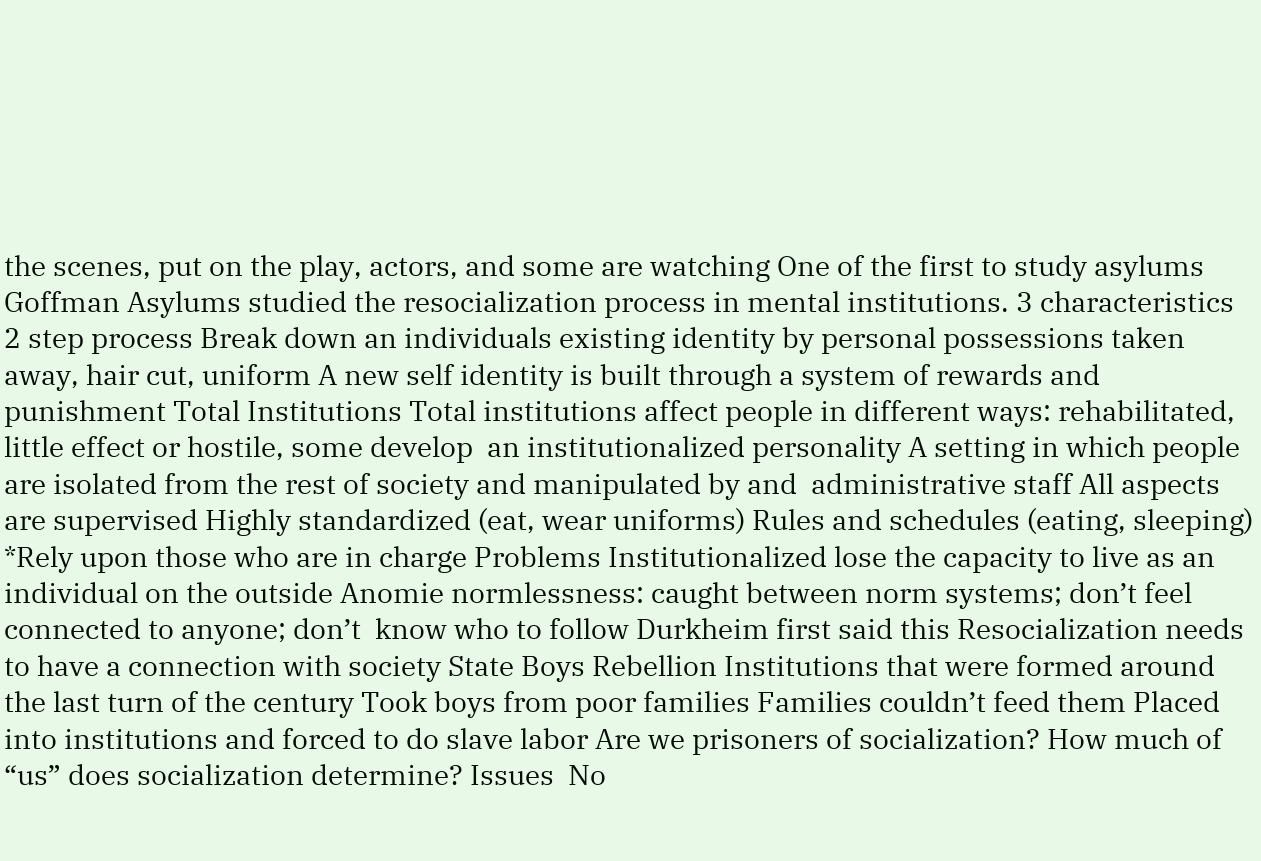the scenes, put on the play, actors, and some are watching One of the first to study asylums Goffman Asylums studied the resocialization process in mental institutions. 3 characteristics 2 step process Break down an individuals existing identity by personal possessions taken away, hair cut, uniform A new self identity is built through a system of rewards and punishment Total Institutions Total institutions affect people in different ways: rehabilitated, little effect or hostile, some develop  an institutionalized personality A setting in which people are isolated from the rest of society and manipulated by and  administrative staff All aspects are supervised Highly standardized (eat, wear uniforms) Rules and schedules (eating, sleeping) *Rely upon those who are in charge Problems Institutionalized lose the capacity to live as an individual on the outside Anomie normlessness: caught between norm systems; don’t feel connected to anyone; don’t  know who to follow Durkheim first said this Resocialization needs to have a connection with society State Boys Rebellion Institutions that were formed around the last turn of the century Took boys from poor families Families couldn’t feed them Placed into institutions and forced to do slave labor Are we prisoners of socialization? How much of “us” does socialization determine? Issues  No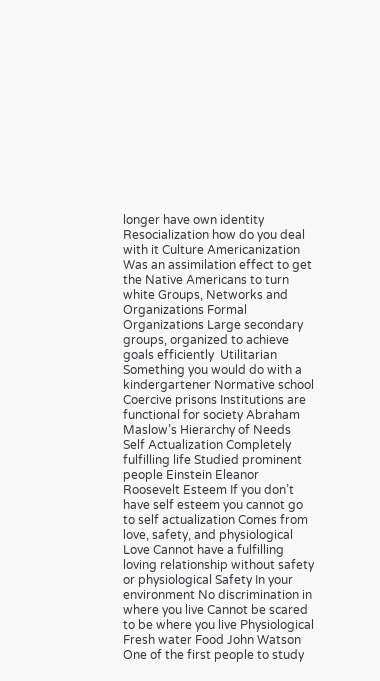longer have own identity Resocialization how do you deal with it Culture Americanization Was an assimilation effect to get the Native Americans to turn white Groups, Networks and Organizations Formal Organizations Large secondary groups, organized to achieve goals efficiently  Utilitarian Something you would do with a kindergartener Normative school Coercive prisons Institutions are functional for society Abraham Maslow’s Hierarchy of Needs Self Actualization Completely fulfilling life Studied prominent people Einstein Eleanor Roosevelt Esteem If you don’t have self esteem you cannot go to self actualization Comes from love, safety, and physiological Love Cannot have a fulfilling loving relationship without safety or physiological Safety In your environment No discrimination in where you live Cannot be scared to be where you live Physiological Fresh water Food John Watson One of the first people to study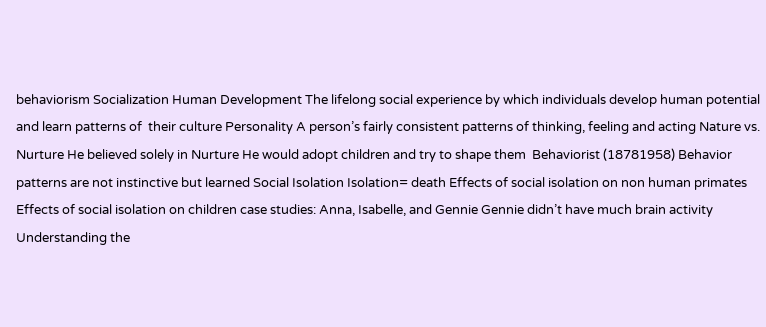behaviorism Socialization Human Development The lifelong social experience by which individuals develop human potential and learn patterns of  their culture Personality A person’s fairly consistent patterns of thinking, feeling and acting Nature vs. Nurture He believed solely in Nurture He would adopt children and try to shape them  Behaviorist (18781958) Behavior patterns are not instinctive but learned Social Isolation Isolation= death Effects of social isolation on non human primates Effects of social isolation on children case studies: Anna, Isabelle, and Gennie Gennie didn’t have much brain activity Understanding the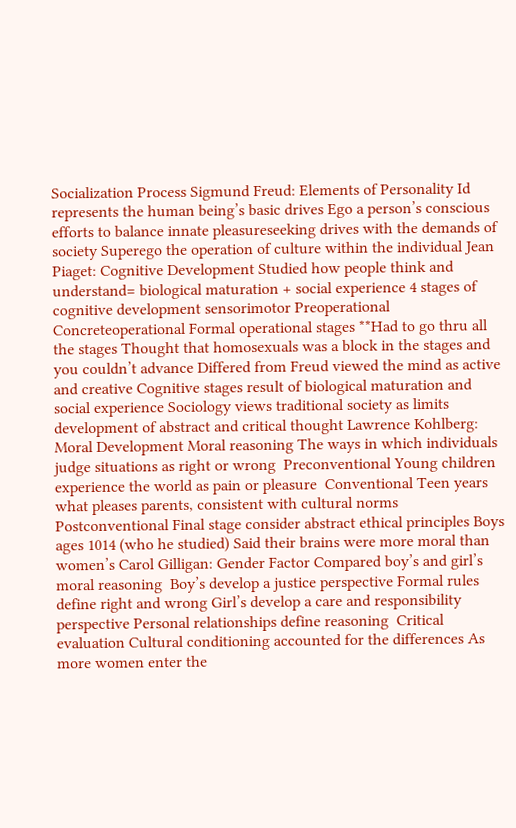Socialization Process Sigmund Freud: Elements of Personality Id represents the human being’s basic drives Ego a person’s conscious efforts to balance innate pleasureseeking drives with the demands of  society Superego the operation of culture within the individual Jean Piaget: Cognitive Development Studied how people think and understand= biological maturation + social experience 4 stages of cognitive development sensorimotor Preoperational Concreteoperational Formal operational stages **Had to go thru all the stages Thought that homosexuals was a block in the stages and you couldn’t advance Differed from Freud viewed the mind as active and creative Cognitive stages result of biological maturation and social experience Sociology views traditional society as limits development of abstract and critical thought Lawrence Kohlberg: Moral Development Moral reasoning The ways in which individuals judge situations as right or wrong  Preconventional Young children experience the world as pain or pleasure  Conventional Teen years what pleases parents, consistent with cultural norms  Postconventional Final stage consider abstract ethical principles Boys ages 1014 (who he studied) Said their brains were more moral than women’s Carol Gilligan: Gender Factor Compared boy’s and girl’s moral reasoning  Boy’s develop a justice perspective Formal rules define right and wrong Girl’s develop a care and responsibility perspective Personal relationships define reasoning  Critical evaluation Cultural conditioning accounted for the differences As more women enter the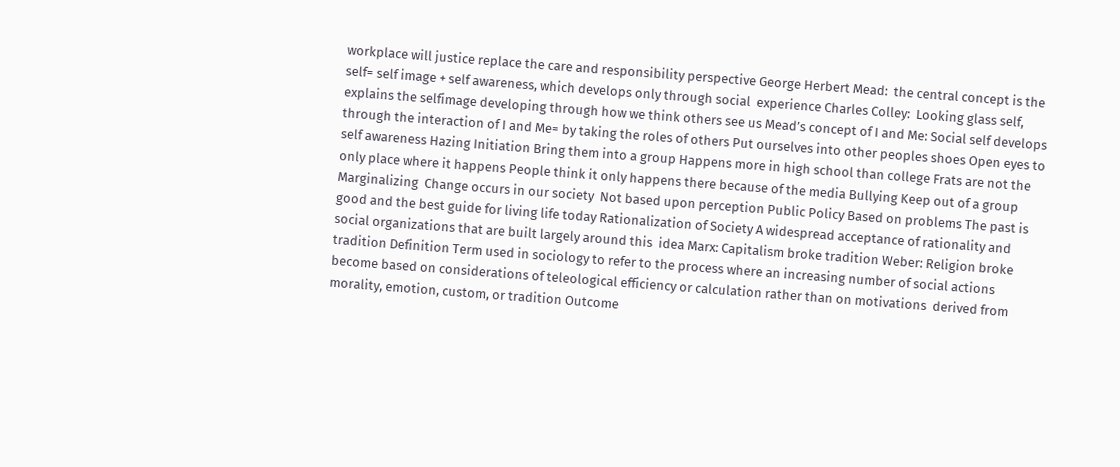workplace will justice replace the care and responsibility perspective George Herbert Mead:  the central concept is the self= self image + self awareness, which develops only through social  experience Charles Colley:  Looking glass self, explains the selfimage developing through how we think others see us Mead’s concept of I and Me: Social self develops through the interaction of I and Me= by taking the roles of others Put ourselves into other peoples shoes Open eyes to self awareness Hazing Initiation Bring them into a group Happens more in high school than college Frats are not the only place where it happens People think it only happens there because of the media Bullying Keep out of a group Marginalizing  Change occurs in our society  Not based upon perception Public Policy Based on problems The past is good and the best guide for living life today Rationalization of Society A widespread acceptance of rationality and social organizations that are built largely around this  idea Marx: Capitalism broke tradition Weber: Religion broke tradition Definition Term used in sociology to refer to the process where an increasing number of social actions  become based on considerations of teleological efficiency or calculation rather than on motivations  derived from morality, emotion, custom, or tradition Outcome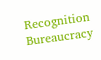Recognition Bureaucracy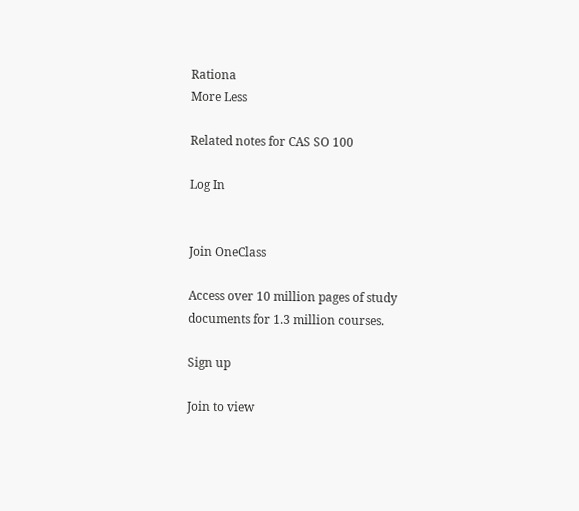Rationa
More Less

Related notes for CAS SO 100

Log In


Join OneClass

Access over 10 million pages of study
documents for 1.3 million courses.

Sign up

Join to view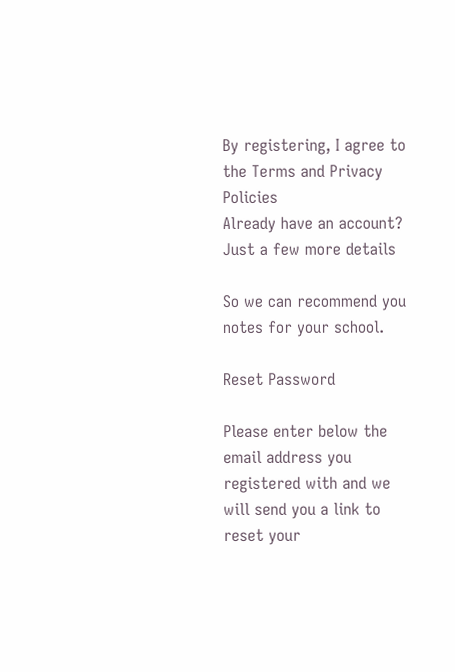By registering, I agree to the Terms and Privacy Policies
Already have an account?
Just a few more details

So we can recommend you notes for your school.

Reset Password

Please enter below the email address you registered with and we will send you a link to reset your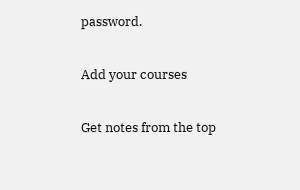password.

Add your courses

Get notes from the top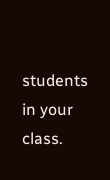students in your class.